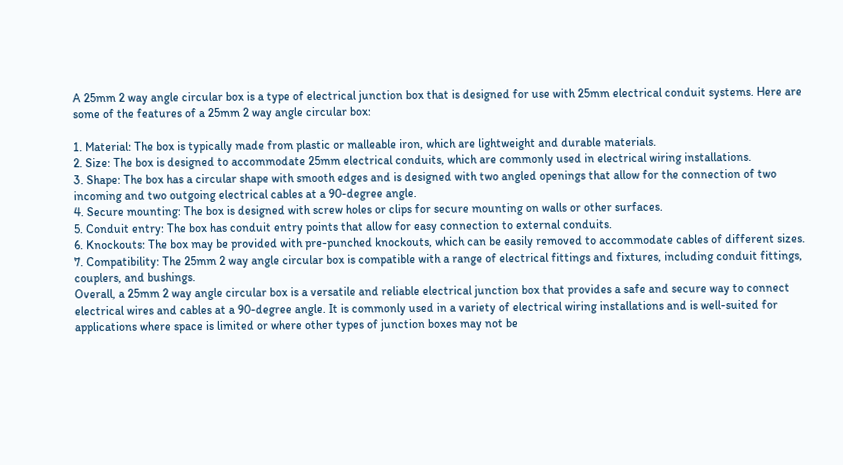A 25mm 2 way angle circular box is a type of electrical junction box that is designed for use with 25mm electrical conduit systems. Here are some of the features of a 25mm 2 way angle circular box:

1. Material: The box is typically made from plastic or malleable iron, which are lightweight and durable materials.
2. Size: The box is designed to accommodate 25mm electrical conduits, which are commonly used in electrical wiring installations.
3. Shape: The box has a circular shape with smooth edges and is designed with two angled openings that allow for the connection of two incoming and two outgoing electrical cables at a 90-degree angle.
4. Secure mounting: The box is designed with screw holes or clips for secure mounting on walls or other surfaces.
5. Conduit entry: The box has conduit entry points that allow for easy connection to external conduits.
6. Knockouts: The box may be provided with pre-punched knockouts, which can be easily removed to accommodate cables of different sizes.
7. Compatibility: The 25mm 2 way angle circular box is compatible with a range of electrical fittings and fixtures, including conduit fittings, couplers, and bushings.
Overall, a 25mm 2 way angle circular box is a versatile and reliable electrical junction box that provides a safe and secure way to connect electrical wires and cables at a 90-degree angle. It is commonly used in a variety of electrical wiring installations and is well-suited for applications where space is limited or where other types of junction boxes may not be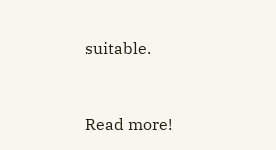suitable.


Read more!